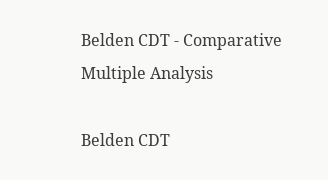Belden CDT - Comparative Multiple Analysis

Belden CDT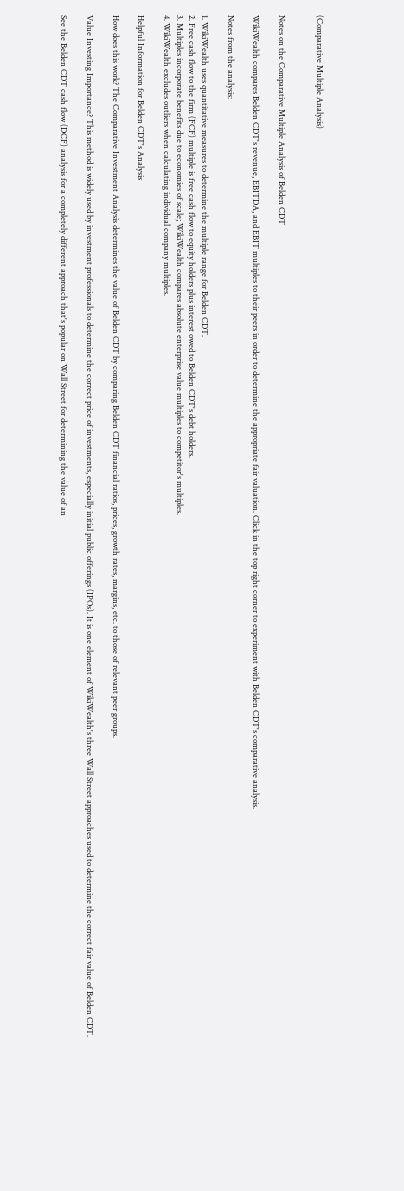(Comparative Multiple Analysis)


Notes on the Comparative Multiple Analysis of Belden CDT

WikiWealth compares Belden CDT's revenue, EBITDA, and EBIT multiples to their peers in order to determine the appropriate fair valuation. Click in the top right corner to experiment with Belden CDT's comparative analysis.

Notes from the analysis:

1. WikiWealth uses quantitative measures to determine the multiple range for Belden CDT.
2. Free cash flow to the firm (FCF) multiple is free cash flow to equity holders plus interest owed to Belden CDT's debt holders.
3. Multiples incorporate benefits due to economies of scale; WikiWealth compares absolute enterprise value multiples to competitor's multiples.
4. WikiWealth excludes outliers when calculating individual company multiples.

Helpful Information for Belden CDT's Analysis

How does this work? The Comparative Investment Analysis determines the value of Belden CDT by comparing Belden CDT financial ratios, prices, growth rates, margins, etc. to those of relevant peer groups.

Value Investing Importance? This method is widely used by investment professionals to determine the correct price of investments, especially initial public offerings (IPOs). It is one element of WikiWealth's three Wall Street approaches used to determine the correct fair value of Belden CDT.

See the Belden CDT cash flow (DCF) analysis for a completely different approach that's popular on Wall Street for determining the value of an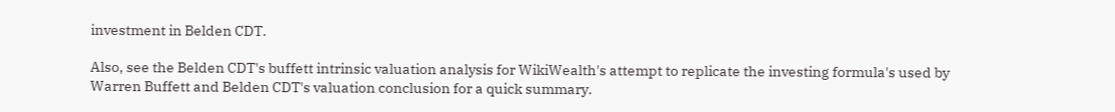investment in Belden CDT.

Also, see the Belden CDT's buffett intrinsic valuation analysis for WikiWealth's attempt to replicate the investing formula's used by Warren Buffett and Belden CDT's valuation conclusion for a quick summary.